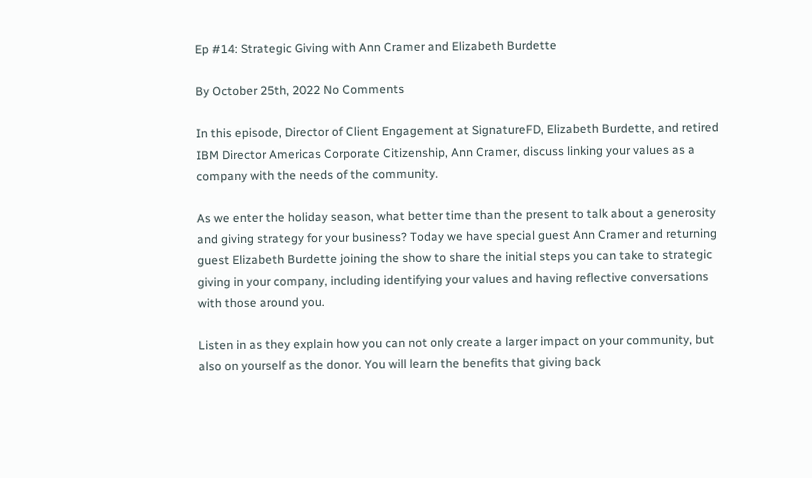Ep #14: Strategic Giving with Ann Cramer and Elizabeth Burdette

By October 25th, 2022 No Comments

In this episode, Director of Client Engagement at SignatureFD, Elizabeth Burdette, and retired IBM Director Americas Corporate Citizenship, Ann Cramer, discuss linking your values as a company with the needs of the community.

As we enter the holiday season, what better time than the present to talk about a generosity and giving strategy for your business? Today we have special guest Ann Cramer and returning guest Elizabeth Burdette joining the show to share the initial steps you can take to strategic giving in your company, including identifying your values and having reflective conversations with those around you.

Listen in as they explain how you can not only create a larger impact on your community, but also on yourself as the donor. You will learn the benefits that giving back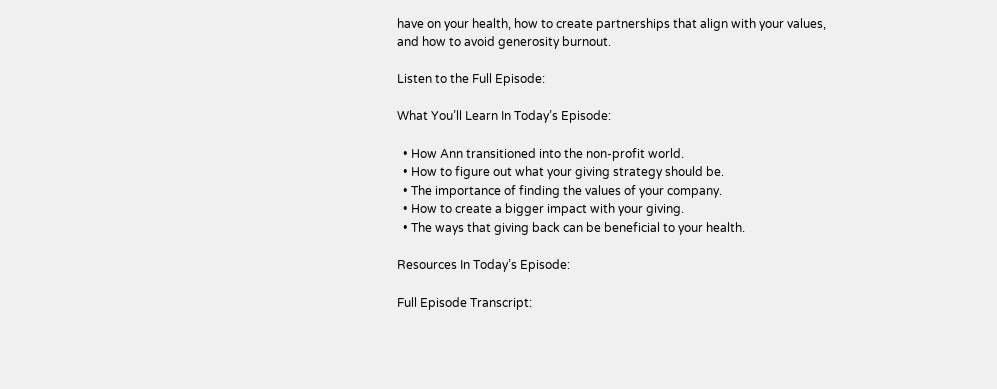have on your health, how to create partnerships that align with your values, and how to avoid generosity burnout.

Listen to the Full Episode:

What You’ll Learn In Today’s Episode:

  • How Ann transitioned into the non-profit world.
  • How to figure out what your giving strategy should be.
  • The importance of finding the values of your company.
  • How to create a bigger impact with your giving.
  • The ways that giving back can be beneficial to your health.

Resources In Today’s Episode:

Full Episode Transcript: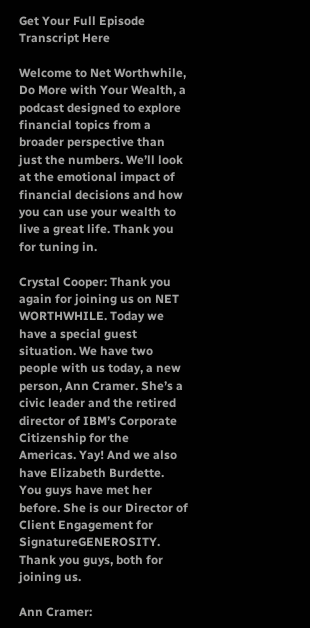Get Your Full Episode Transcript Here

Welcome to Net Worthwhile, Do More with Your Wealth, a podcast designed to explore financial topics from a broader perspective than just the numbers. We’ll look at the emotional impact of financial decisions and how you can use your wealth to live a great life. Thank you for tuning in.

Crystal Cooper: Thank you again for joining us on NET WORTHWHILE. Today we have a special guest situation. We have two people with us today, a new person, Ann Cramer. She’s a civic leader and the retired director of IBM’s Corporate Citizenship for the Americas. Yay! And we also have Elizabeth Burdette. You guys have met her before. She is our Director of Client Engagement for SignatureGENEROSITY. Thank you guys, both for joining us.

Ann Cramer: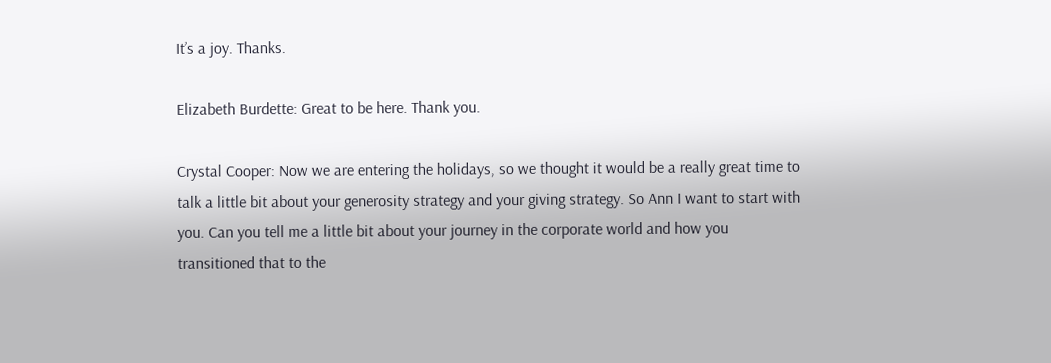It’s a joy. Thanks.

Elizabeth Burdette: Great to be here. Thank you.

Crystal Cooper: Now we are entering the holidays, so we thought it would be a really great time to talk a little bit about your generosity strategy and your giving strategy. So Ann I want to start with you. Can you tell me a little bit about your journey in the corporate world and how you transitioned that to the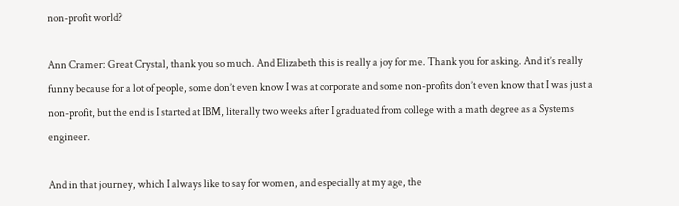non-profit world?

Ann Cramer: Great Crystal, thank you so much. And Elizabeth this is really a joy for me. Thank you for asking. And it’s really funny because for a lot of people, some don’t even know I was at corporate and some non-profits don’t even know that I was just a non-profit, but the end is I started at IBM, literally two weeks after I graduated from college with a math degree as a Systems engineer.

And in that journey, which I always like to say for women, and especially at my age, the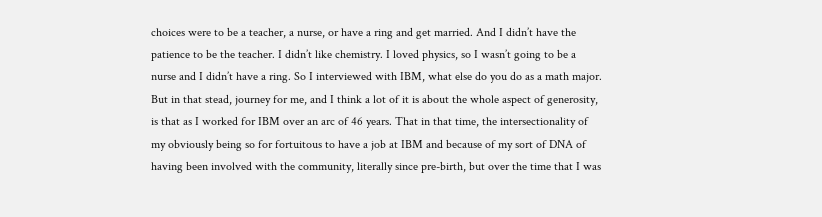choices were to be a teacher, a nurse, or have a ring and get married. And I didn’t have the patience to be the teacher. I didn’t like chemistry. I loved physics, so I wasn’t going to be a nurse and I didn’t have a ring. So I interviewed with IBM, what else do you do as a math major. But in that stead, journey for me, and I think a lot of it is about the whole aspect of generosity, is that as I worked for IBM over an arc of 46 years. That in that time, the intersectionality of my obviously being so for fortuitous to have a job at IBM and because of my sort of DNA of having been involved with the community, literally since pre-birth, but over the time that I was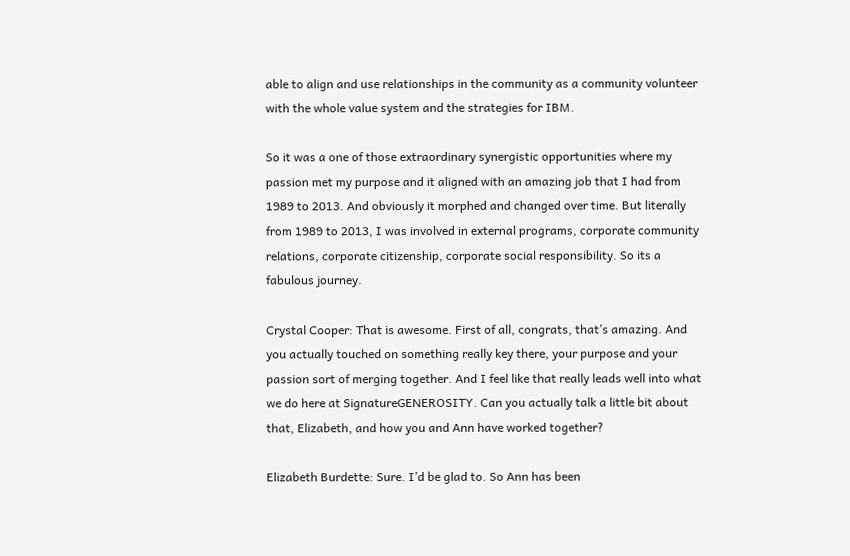able to align and use relationships in the community as a community volunteer with the whole value system and the strategies for IBM.

So it was a one of those extraordinary synergistic opportunities where my passion met my purpose and it aligned with an amazing job that I had from 1989 to 2013. And obviously it morphed and changed over time. But literally from 1989 to 2013, I was involved in external programs, corporate community relations, corporate citizenship, corporate social responsibility. So its a fabulous journey.

Crystal Cooper: That is awesome. First of all, congrats, that’s amazing. And you actually touched on something really key there, your purpose and your passion sort of merging together. And I feel like that really leads well into what we do here at SignatureGENEROSITY. Can you actually talk a little bit about that, Elizabeth, and how you and Ann have worked together?

Elizabeth Burdette: Sure. I’d be glad to. So Ann has been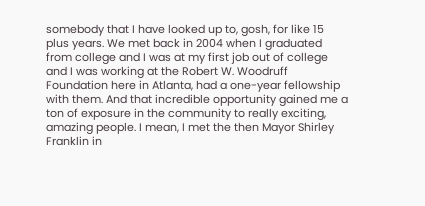somebody that I have looked up to, gosh, for like 15 plus years. We met back in 2004 when I graduated from college and I was at my first job out of college and I was working at the Robert W. Woodruff Foundation here in Atlanta, had a one-year fellowship with them. And that incredible opportunity gained me a ton of exposure in the community to really exciting, amazing people. I mean, I met the then Mayor Shirley Franklin in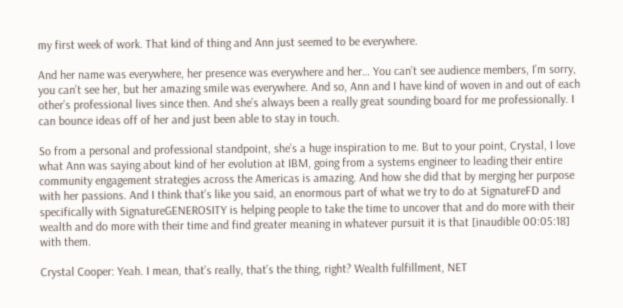my first week of work. That kind of thing and Ann just seemed to be everywhere.

And her name was everywhere, her presence was everywhere and her… You can’t see audience members, I’m sorry, you can’t see her, but her amazing smile was everywhere. And so, Ann and I have kind of woven in and out of each other’s professional lives since then. And she’s always been a really great sounding board for me professionally. I can bounce ideas off of her and just been able to stay in touch.

So from a personal and professional standpoint, she’s a huge inspiration to me. But to your point, Crystal, I love what Ann was saying about kind of her evolution at IBM, going from a systems engineer to leading their entire community engagement strategies across the Americas is amazing. And how she did that by merging her purpose with her passions. And I think that’s like you said, an enormous part of what we try to do at SignatureFD and specifically with SignatureGENEROSITY is helping people to take the time to uncover that and do more with their wealth and do more with their time and find greater meaning in whatever pursuit it is that [inaudible 00:05:18] with them.

Crystal Cooper: Yeah. I mean, that’s really, that’s the thing, right? Wealth fulfillment, NET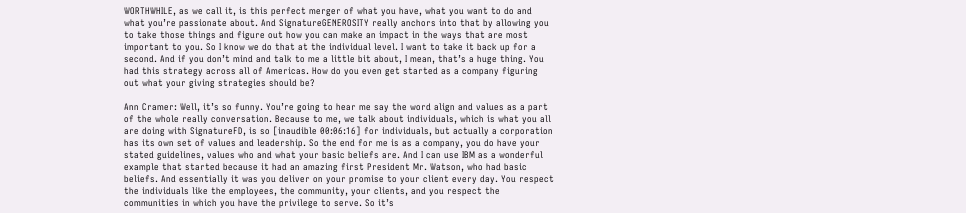WORTHWHILE, as we call it, is this perfect merger of what you have, what you want to do and what you’re passionate about. And SignatureGENEROSITY really anchors into that by allowing you to take those things and figure out how you can make an impact in the ways that are most important to you. So I know we do that at the individual level. I want to take it back up for a second. And if you don’t mind and talk to me a little bit about, I mean, that’s a huge thing. You had this strategy across all of Americas. How do you even get started as a company figuring out what your giving strategies should be?

Ann Cramer: Well, it’s so funny. You’re going to hear me say the word align and values as a part of the whole really conversation. Because to me, we talk about individuals, which is what you all are doing with SignatureFD, is so [inaudible 00:06:16] for individuals, but actually a corporation has its own set of values and leadership. So the end for me is as a company, you do have your stated guidelines, values who and what your basic beliefs are. And I can use IBM as a wonderful example that started because it had an amazing first President Mr. Watson, who had basic beliefs. And essentially it was you deliver on your promise to your client every day. You respect the individuals like the employees, the community, your clients, and you respect the communities in which you have the privilege to serve. So it’s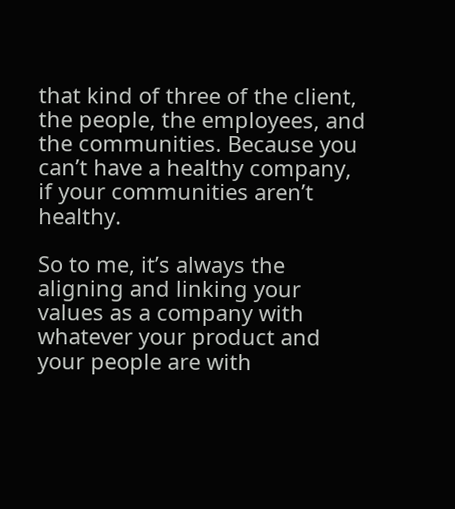that kind of three of the client, the people, the employees, and the communities. Because you can’t have a healthy company, if your communities aren’t healthy.

So to me, it’s always the aligning and linking your values as a company with whatever your product and your people are with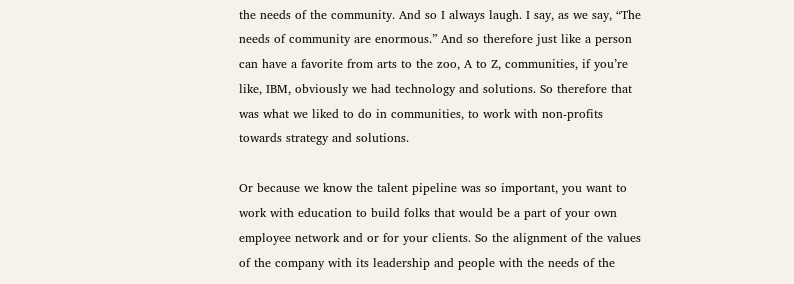the needs of the community. And so I always laugh. I say, as we say, “The needs of community are enormous.” And so therefore just like a person can have a favorite from arts to the zoo, A to Z, communities, if you’re like, IBM, obviously we had technology and solutions. So therefore that was what we liked to do in communities, to work with non-profits towards strategy and solutions.

Or because we know the talent pipeline was so important, you want to work with education to build folks that would be a part of your own employee network and or for your clients. So the alignment of the values of the company with its leadership and people with the needs of the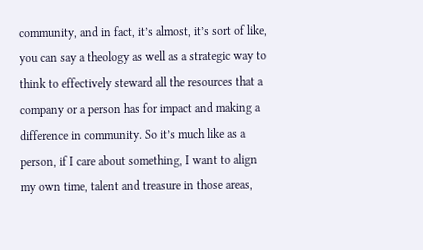community, and in fact, it’s almost, it’s sort of like, you can say a theology as well as a strategic way to think to effectively steward all the resources that a company or a person has for impact and making a difference in community. So it’s much like as a person, if I care about something, I want to align my own time, talent and treasure in those areas,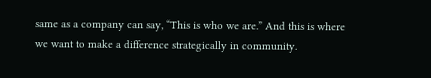same as a company can say, “This is who we are.” And this is where we want to make a difference strategically in community.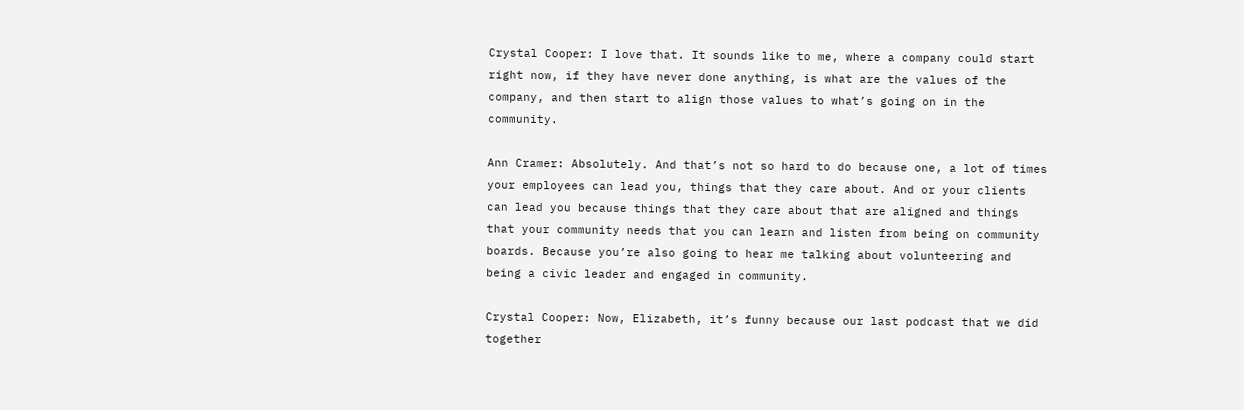Crystal Cooper: I love that. It sounds like to me, where a company could start right now, if they have never done anything, is what are the values of the company, and then start to align those values to what’s going on in the community.

Ann Cramer: Absolutely. And that’s not so hard to do because one, a lot of times your employees can lead you, things that they care about. And or your clients can lead you because things that they care about that are aligned and things that your community needs that you can learn and listen from being on community boards. Because you’re also going to hear me talking about volunteering and being a civic leader and engaged in community.

Crystal Cooper: Now, Elizabeth, it’s funny because our last podcast that we did together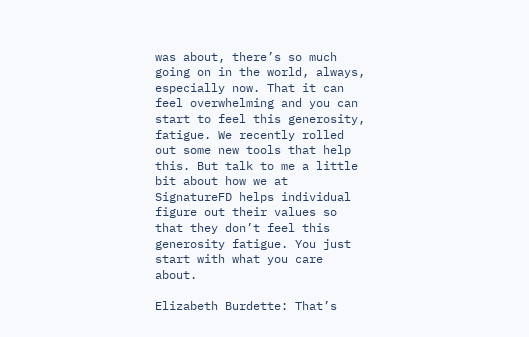was about, there’s so much going on in the world, always, especially now. That it can feel overwhelming and you can start to feel this generosity, fatigue. We recently rolled out some new tools that help this. But talk to me a little bit about how we at SignatureFD helps individual figure out their values so that they don’t feel this generosity fatigue. You just start with what you care about.

Elizabeth Burdette: That’s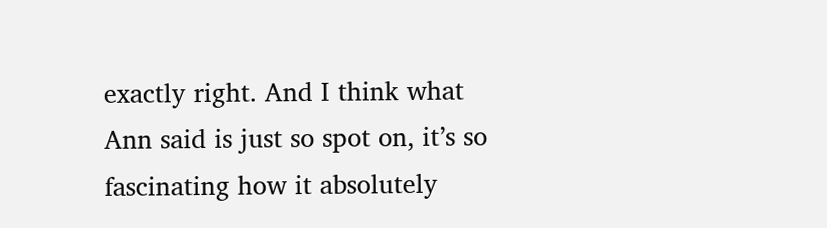exactly right. And I think what Ann said is just so spot on, it’s so fascinating how it absolutely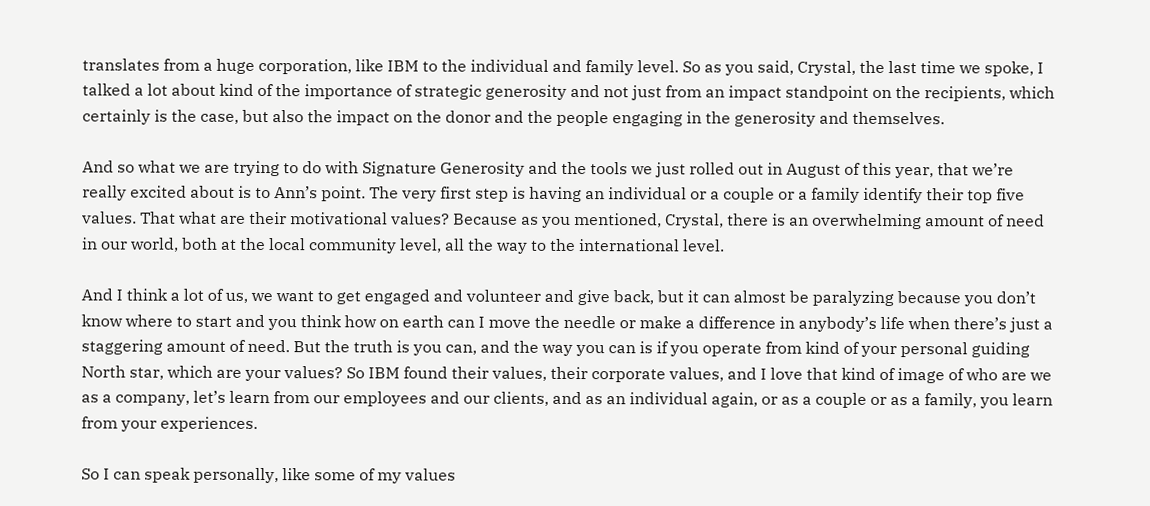translates from a huge corporation, like IBM to the individual and family level. So as you said, Crystal, the last time we spoke, I talked a lot about kind of the importance of strategic generosity and not just from an impact standpoint on the recipients, which certainly is the case, but also the impact on the donor and the people engaging in the generosity and themselves.

And so what we are trying to do with Signature Generosity and the tools we just rolled out in August of this year, that we’re really excited about is to Ann’s point. The very first step is having an individual or a couple or a family identify their top five values. That what are their motivational values? Because as you mentioned, Crystal, there is an overwhelming amount of need in our world, both at the local community level, all the way to the international level.

And I think a lot of us, we want to get engaged and volunteer and give back, but it can almost be paralyzing because you don’t know where to start and you think how on earth can I move the needle or make a difference in anybody’s life when there’s just a staggering amount of need. But the truth is you can, and the way you can is if you operate from kind of your personal guiding North star, which are your values? So IBM found their values, their corporate values, and I love that kind of image of who are we as a company, let’s learn from our employees and our clients, and as an individual again, or as a couple or as a family, you learn from your experiences.

So I can speak personally, like some of my values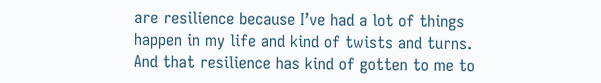are resilience because I’ve had a lot of things happen in my life and kind of twists and turns. And that resilience has kind of gotten to me to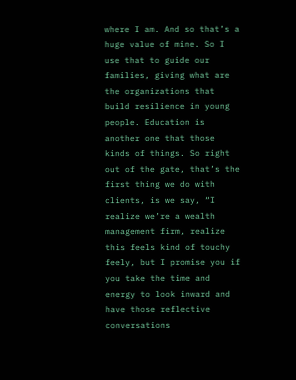where I am. And so that’s a huge value of mine. So I use that to guide our families, giving what are the organizations that build resilience in young people. Education is another one that those kinds of things. So right out of the gate, that’s the first thing we do with clients, is we say, “I realize we’re a wealth management firm, realize this feels kind of touchy feely, but I promise you if you take the time and energy to look inward and have those reflective conversations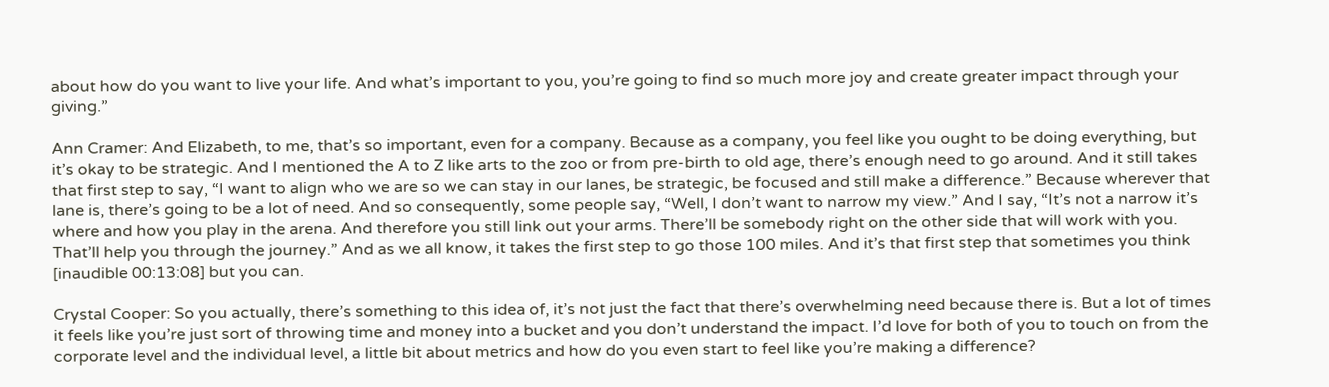about how do you want to live your life. And what’s important to you, you’re going to find so much more joy and create greater impact through your giving.”

Ann Cramer: And Elizabeth, to me, that’s so important, even for a company. Because as a company, you feel like you ought to be doing everything, but it’s okay to be strategic. And I mentioned the A to Z like arts to the zoo or from pre-birth to old age, there’s enough need to go around. And it still takes that first step to say, “I want to align who we are so we can stay in our lanes, be strategic, be focused and still make a difference.” Because wherever that lane is, there’s going to be a lot of need. And so consequently, some people say, “Well, I don’t want to narrow my view.” And I say, “It’s not a narrow it’s where and how you play in the arena. And therefore you still link out your arms. There’ll be somebody right on the other side that will work with you. That’ll help you through the journey.” And as we all know, it takes the first step to go those 100 miles. And it’s that first step that sometimes you think [inaudible 00:13:08] but you can.

Crystal Cooper: So you actually, there’s something to this idea of, it’s not just the fact that there’s overwhelming need because there is. But a lot of times it feels like you’re just sort of throwing time and money into a bucket and you don’t understand the impact. I’d love for both of you to touch on from the corporate level and the individual level, a little bit about metrics and how do you even start to feel like you’re making a difference?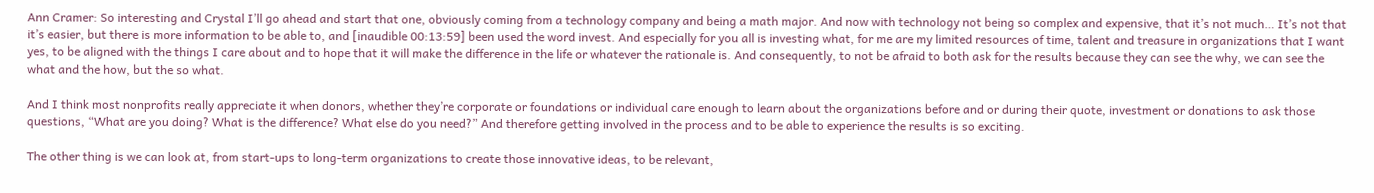Ann Cramer: So interesting and Crystal I’ll go ahead and start that one, obviously coming from a technology company and being a math major. And now with technology not being so complex and expensive, that it’s not much… It’s not that it’s easier, but there is more information to be able to, and [inaudible 00:13:59] been used the word invest. And especially for you all is investing what, for me are my limited resources of time, talent and treasure in organizations that I want yes, to be aligned with the things I care about and to hope that it will make the difference in the life or whatever the rationale is. And consequently, to not be afraid to both ask for the results because they can see the why, we can see the what and the how, but the so what.

And I think most nonprofits really appreciate it when donors, whether they’re corporate or foundations or individual care enough to learn about the organizations before and or during their quote, investment or donations to ask those questions, “What are you doing? What is the difference? What else do you need?” And therefore getting involved in the process and to be able to experience the results is so exciting.

The other thing is we can look at, from start-ups to long-term organizations to create those innovative ideas, to be relevant,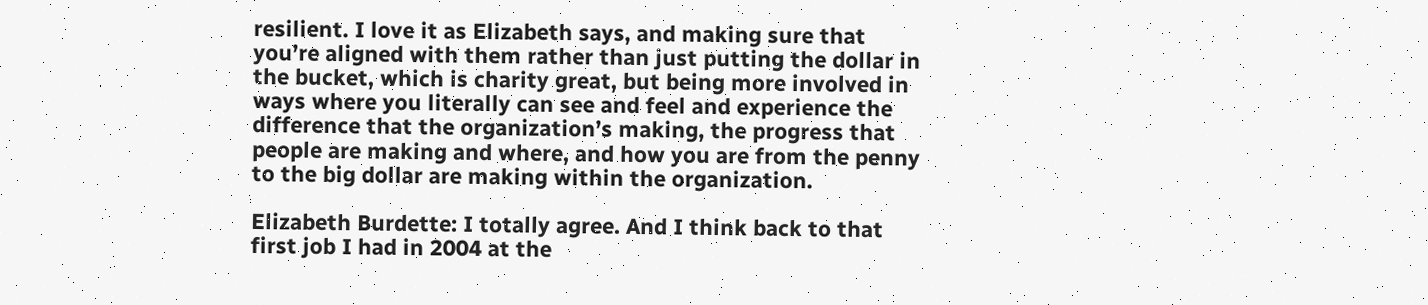resilient. I love it as Elizabeth says, and making sure that you’re aligned with them rather than just putting the dollar in the bucket, which is charity great, but being more involved in ways where you literally can see and feel and experience the difference that the organization’s making, the progress that people are making and where, and how you are from the penny to the big dollar are making within the organization.

Elizabeth Burdette: I totally agree. And I think back to that first job I had in 2004 at the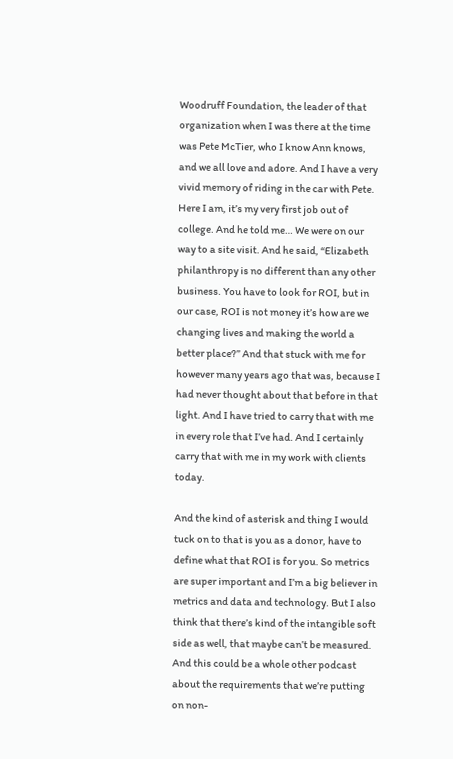Woodruff Foundation, the leader of that organization when I was there at the time was Pete McTier, who I know Ann knows, and we all love and adore. And I have a very vivid memory of riding in the car with Pete. Here I am, it’s my very first job out of college. And he told me… We were on our way to a site visit. And he said, “Elizabeth philanthropy is no different than any other business. You have to look for ROI, but in our case, ROI is not money it’s how are we changing lives and making the world a better place?” And that stuck with me for however many years ago that was, because I had never thought about that before in that light. And I have tried to carry that with me in every role that I’ve had. And I certainly carry that with me in my work with clients today.

And the kind of asterisk and thing I would tuck on to that is you as a donor, have to define what that ROI is for you. So metrics are super important and I’m a big believer in metrics and data and technology. But I also think that there’s kind of the intangible soft side as well, that maybe can’t be measured. And this could be a whole other podcast about the requirements that we’re putting on non-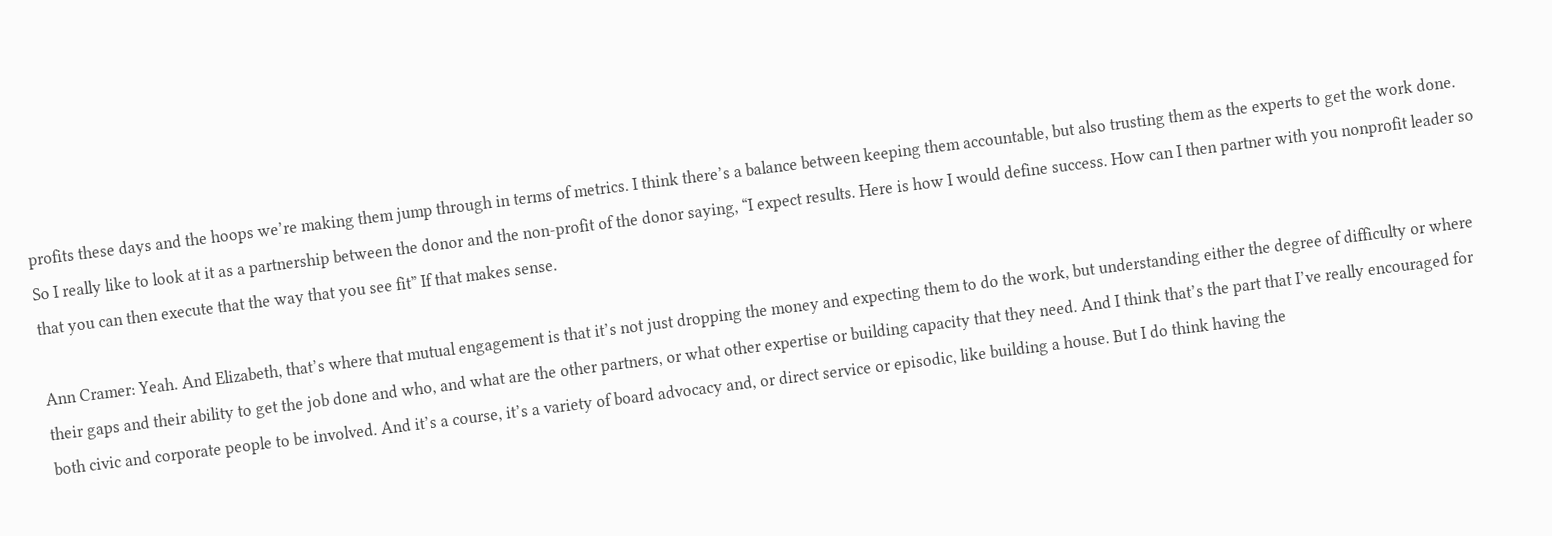profits these days and the hoops we’re making them jump through in terms of metrics. I think there’s a balance between keeping them accountable, but also trusting them as the experts to get the work done. So I really like to look at it as a partnership between the donor and the non-profit of the donor saying, “I expect results. Here is how I would define success. How can I then partner with you nonprofit leader so that you can then execute that the way that you see fit” If that makes sense.

Ann Cramer: Yeah. And Elizabeth, that’s where that mutual engagement is that it’s not just dropping the money and expecting them to do the work, but understanding either the degree of difficulty or where their gaps and their ability to get the job done and who, and what are the other partners, or what other expertise or building capacity that they need. And I think that’s the part that I’ve really encouraged for both civic and corporate people to be involved. And it’s a course, it’s a variety of board advocacy and, or direct service or episodic, like building a house. But I do think having the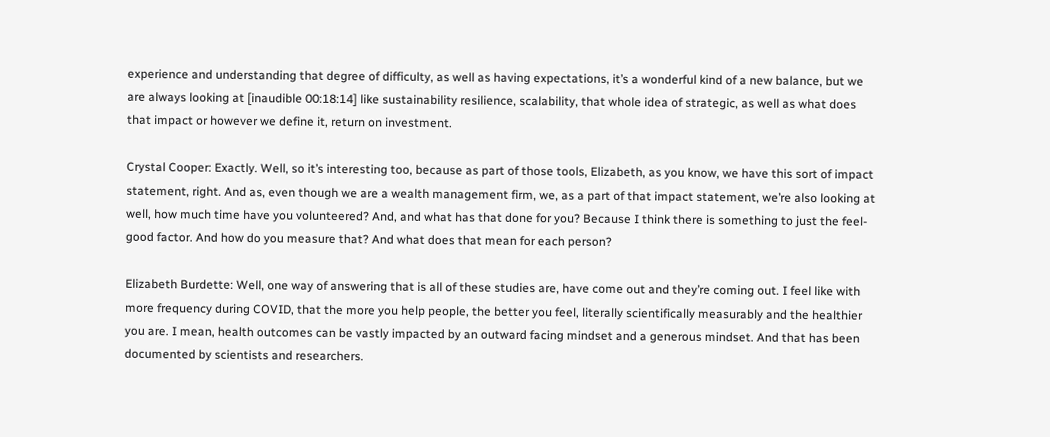experience and understanding that degree of difficulty, as well as having expectations, it’s a wonderful kind of a new balance, but we are always looking at [inaudible 00:18:14] like sustainability resilience, scalability, that whole idea of strategic, as well as what does that impact or however we define it, return on investment.

Crystal Cooper: Exactly. Well, so it’s interesting too, because as part of those tools, Elizabeth, as you know, we have this sort of impact statement, right. And as, even though we are a wealth management firm, we, as a part of that impact statement, we’re also looking at well, how much time have you volunteered? And, and what has that done for you? Because I think there is something to just the feel-good factor. And how do you measure that? And what does that mean for each person?

Elizabeth Burdette: Well, one way of answering that is all of these studies are, have come out and they’re coming out. I feel like with more frequency during COVID, that the more you help people, the better you feel, literally scientifically measurably and the healthier you are. I mean, health outcomes can be vastly impacted by an outward facing mindset and a generous mindset. And that has been documented by scientists and researchers.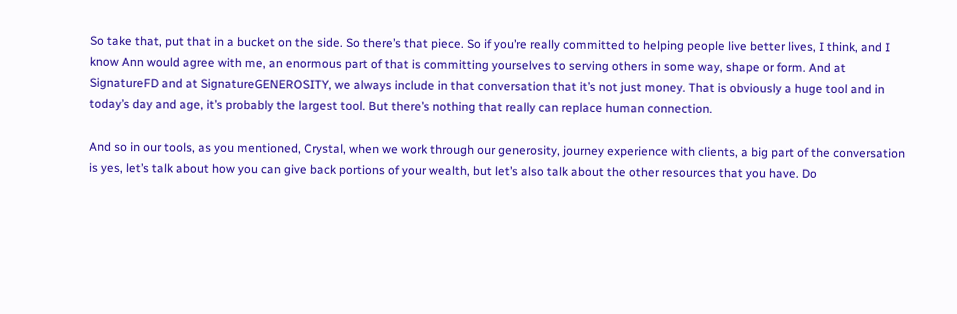So take that, put that in a bucket on the side. So there’s that piece. So if you’re really committed to helping people live better lives, I think, and I know Ann would agree with me, an enormous part of that is committing yourselves to serving others in some way, shape or form. And at SignatureFD and at SignatureGENEROSITY, we always include in that conversation that it’s not just money. That is obviously a huge tool and in today’s day and age, it’s probably the largest tool. But there’s nothing that really can replace human connection.

And so in our tools, as you mentioned, Crystal, when we work through our generosity, journey experience with clients, a big part of the conversation is yes, let’s talk about how you can give back portions of your wealth, but let’s also talk about the other resources that you have. Do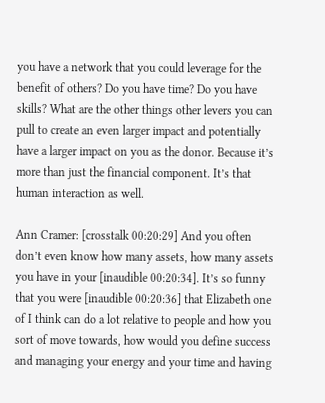you have a network that you could leverage for the benefit of others? Do you have time? Do you have skills? What are the other things other levers you can pull to create an even larger impact and potentially have a larger impact on you as the donor. Because it’s more than just the financial component. It’s that human interaction as well.

Ann Cramer: [crosstalk 00:20:29] And you often don’t even know how many assets, how many assets you have in your [inaudible 00:20:34]. It’s so funny that you were [inaudible 00:20:36] that Elizabeth one of I think can do a lot relative to people and how you sort of move towards, how would you define success and managing your energy and your time and having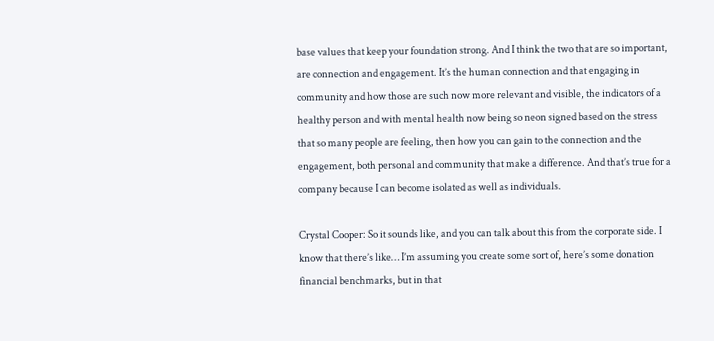base values that keep your foundation strong. And I think the two that are so important, are connection and engagement. It’s the human connection and that engaging in community and how those are such now more relevant and visible, the indicators of a healthy person and with mental health now being so neon signed based on the stress that so many people are feeling, then how you can gain to the connection and the engagement, both personal and community that make a difference. And that’s true for a company because I can become isolated as well as individuals.

Crystal Cooper: So it sounds like, and you can talk about this from the corporate side. I know that there’s like… I’m assuming you create some sort of, here’s some donation financial benchmarks, but in that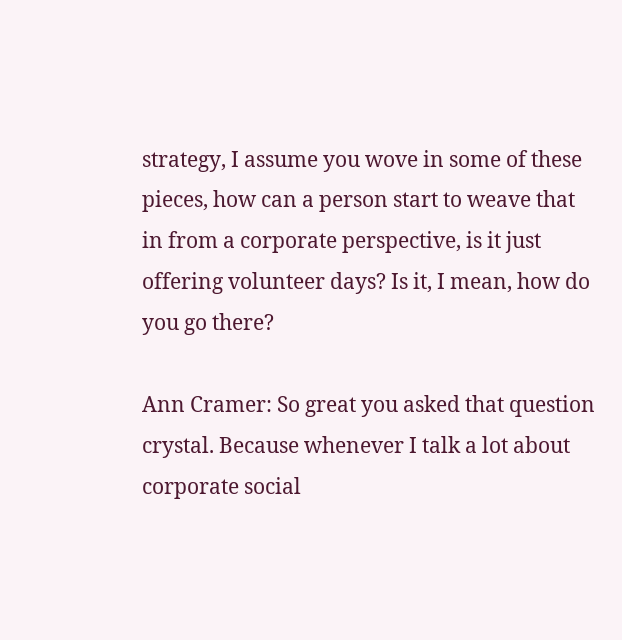strategy, I assume you wove in some of these pieces, how can a person start to weave that in from a corporate perspective, is it just offering volunteer days? Is it, I mean, how do you go there?

Ann Cramer: So great you asked that question crystal. Because whenever I talk a lot about corporate social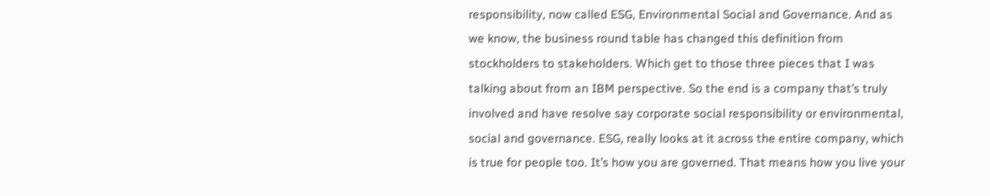responsibility, now called ESG, Environmental Social and Governance. And as we know, the business round table has changed this definition from stockholders to stakeholders. Which get to those three pieces that I was talking about from an IBM perspective. So the end is a company that’s truly involved and have resolve say corporate social responsibility or environmental, social and governance. ESG, really looks at it across the entire company, which is true for people too. It’s how you are governed. That means how you live your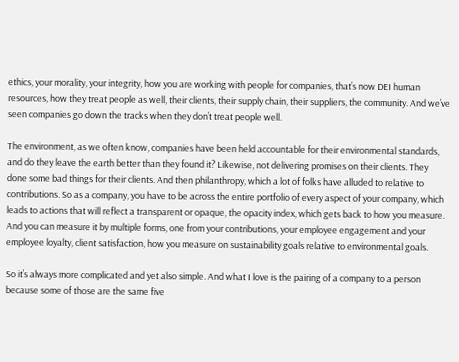ethics, your morality, your integrity, how you are working with people for companies, that’s now DEI human resources, how they treat people as well, their clients, their supply chain, their suppliers, the community. And we’ve seen companies go down the tracks when they don’t treat people well.

The environment, as we often know, companies have been held accountable for their environmental standards, and do they leave the earth better than they found it? Likewise, not delivering promises on their clients. They done some bad things for their clients. And then philanthropy, which a lot of folks have alluded to relative to contributions. So as a company, you have to be across the entire portfolio of every aspect of your company, which leads to actions that will reflect a transparent or opaque, the opacity index, which gets back to how you measure. And you can measure it by multiple forms, one from your contributions, your employee engagement and your employee loyalty, client satisfaction, how you measure on sustainability goals relative to environmental goals.

So it’s always more complicated and yet also simple. And what I love is the pairing of a company to a person because some of those are the same five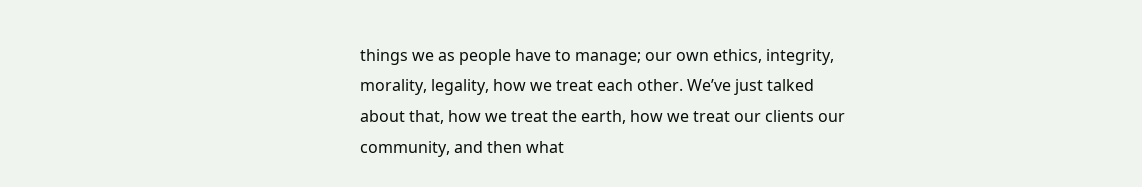things we as people have to manage; our own ethics, integrity, morality, legality, how we treat each other. We’ve just talked about that, how we treat the earth, how we treat our clients our community, and then what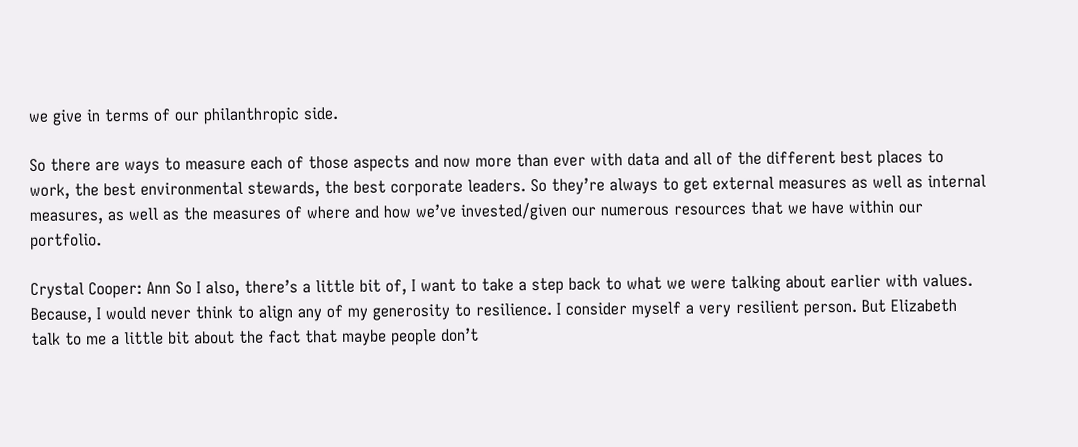we give in terms of our philanthropic side.

So there are ways to measure each of those aspects and now more than ever with data and all of the different best places to work, the best environmental stewards, the best corporate leaders. So they’re always to get external measures as well as internal measures, as well as the measures of where and how we’ve invested/given our numerous resources that we have within our portfolio.

Crystal Cooper: Ann So I also, there’s a little bit of, I want to take a step back to what we were talking about earlier with values. Because, I would never think to align any of my generosity to resilience. I consider myself a very resilient person. But Elizabeth talk to me a little bit about the fact that maybe people don’t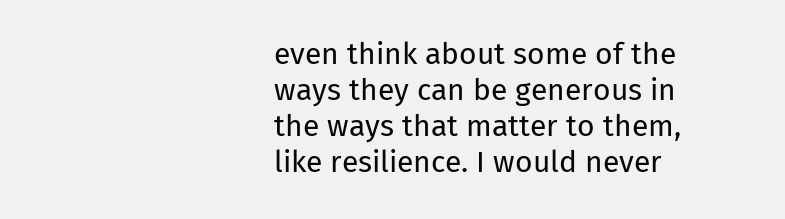even think about some of the ways they can be generous in the ways that matter to them, like resilience. I would never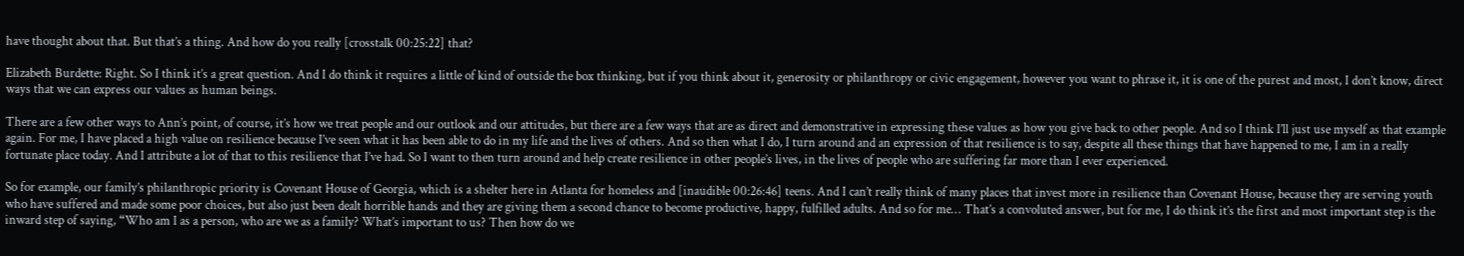have thought about that. But that’s a thing. And how do you really [crosstalk 00:25:22] that?

Elizabeth Burdette: Right. So I think it’s a great question. And I do think it requires a little of kind of outside the box thinking, but if you think about it, generosity or philanthropy or civic engagement, however you want to phrase it, it is one of the purest and most, I don’t know, direct ways that we can express our values as human beings.

There are a few other ways to Ann’s point, of course, it’s how we treat people and our outlook and our attitudes, but there are a few ways that are as direct and demonstrative in expressing these values as how you give back to other people. And so I think I’ll just use myself as that example again. For me, I have placed a high value on resilience because I’ve seen what it has been able to do in my life and the lives of others. And so then what I do, I turn around and an expression of that resilience is to say, despite all these things that have happened to me, I am in a really fortunate place today. And I attribute a lot of that to this resilience that I’ve had. So I want to then turn around and help create resilience in other people’s lives, in the lives of people who are suffering far more than I ever experienced.

So for example, our family’s philanthropic priority is Covenant House of Georgia, which is a shelter here in Atlanta for homeless and [inaudible 00:26:46] teens. And I can’t really think of many places that invest more in resilience than Covenant House, because they are serving youth who have suffered and made some poor choices, but also just been dealt horrible hands and they are giving them a second chance to become productive, happy, fulfilled adults. And so for me… That’s a convoluted answer, but for me, I do think it’s the first and most important step is the inward step of saying, “Who am I as a person, who are we as a family? What’s important to us? Then how do we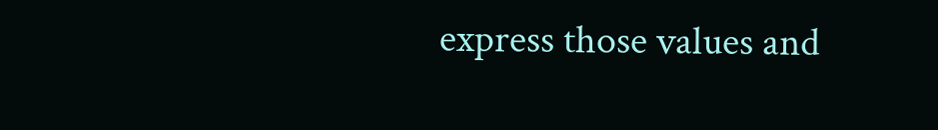express those values and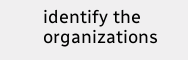identify the organizations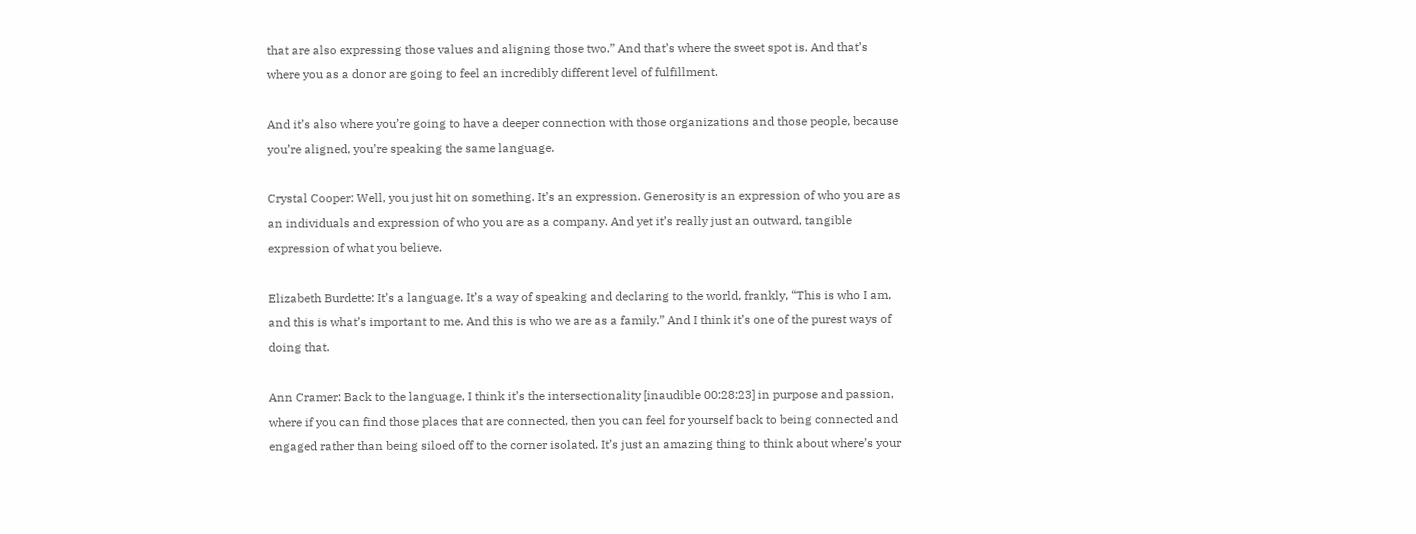that are also expressing those values and aligning those two.” And that’s where the sweet spot is. And that’s where you as a donor are going to feel an incredibly different level of fulfillment.

And it’s also where you’re going to have a deeper connection with those organizations and those people, because you’re aligned, you’re speaking the same language.

Crystal Cooper: Well, you just hit on something. It’s an expression. Generosity is an expression of who you are as an individuals and expression of who you are as a company. And yet it’s really just an outward, tangible expression of what you believe.

Elizabeth Burdette: It’s a language. It’s a way of speaking and declaring to the world, frankly, “This is who I am, and this is what’s important to me. And this is who we are as a family.” And I think it’s one of the purest ways of doing that.

Ann Cramer: Back to the language, I think it’s the intersectionality [inaudible 00:28:23] in purpose and passion, where if you can find those places that are connected, then you can feel for yourself back to being connected and engaged rather than being siloed off to the corner isolated. It’s just an amazing thing to think about where’s your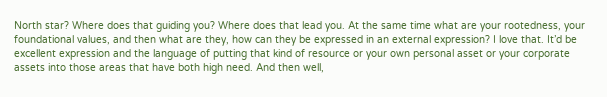North star? Where does that guiding you? Where does that lead you. At the same time what are your rootedness, your foundational values, and then what are they, how can they be expressed in an external expression? I love that. It’d be excellent expression and the language of putting that kind of resource or your own personal asset or your corporate assets into those areas that have both high need. And then well,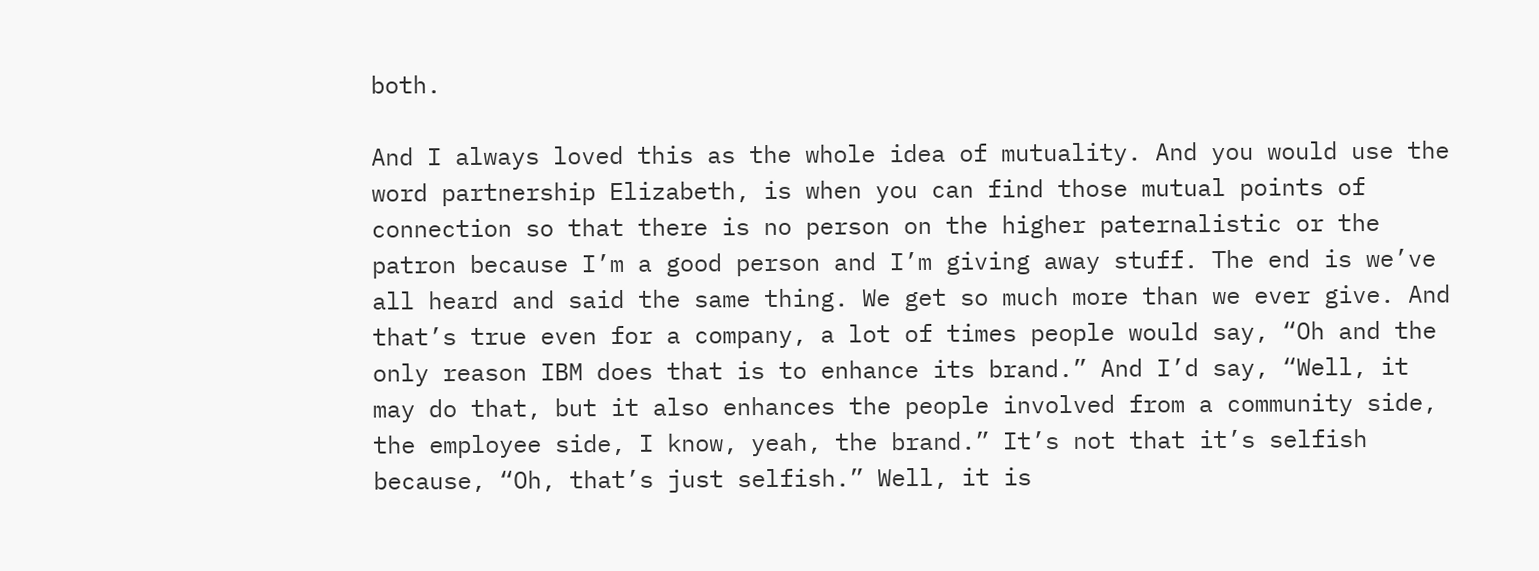both.

And I always loved this as the whole idea of mutuality. And you would use the word partnership Elizabeth, is when you can find those mutual points of connection so that there is no person on the higher paternalistic or the patron because I’m a good person and I’m giving away stuff. The end is we’ve all heard and said the same thing. We get so much more than we ever give. And that’s true even for a company, a lot of times people would say, “Oh and the only reason IBM does that is to enhance its brand.” And I’d say, “Well, it may do that, but it also enhances the people involved from a community side, the employee side, I know, yeah, the brand.” It’s not that it’s selfish because, “Oh, that’s just selfish.” Well, it is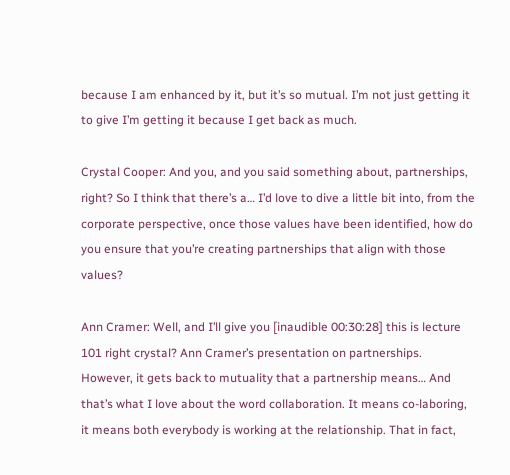because I am enhanced by it, but it’s so mutual. I’m not just getting it to give I’m getting it because I get back as much.

Crystal Cooper: And you, and you said something about, partnerships, right? So I think that there’s a… I’d love to dive a little bit into, from the corporate perspective, once those values have been identified, how do you ensure that you’re creating partnerships that align with those values?

Ann Cramer: Well, and I’ll give you [inaudible 00:30:28] this is lecture 101 right crystal? Ann Cramer’s presentation on partnerships. However, it gets back to mutuality that a partnership means… And that’s what I love about the word collaboration. It means co-laboring, it means both everybody is working at the relationship. That in fact,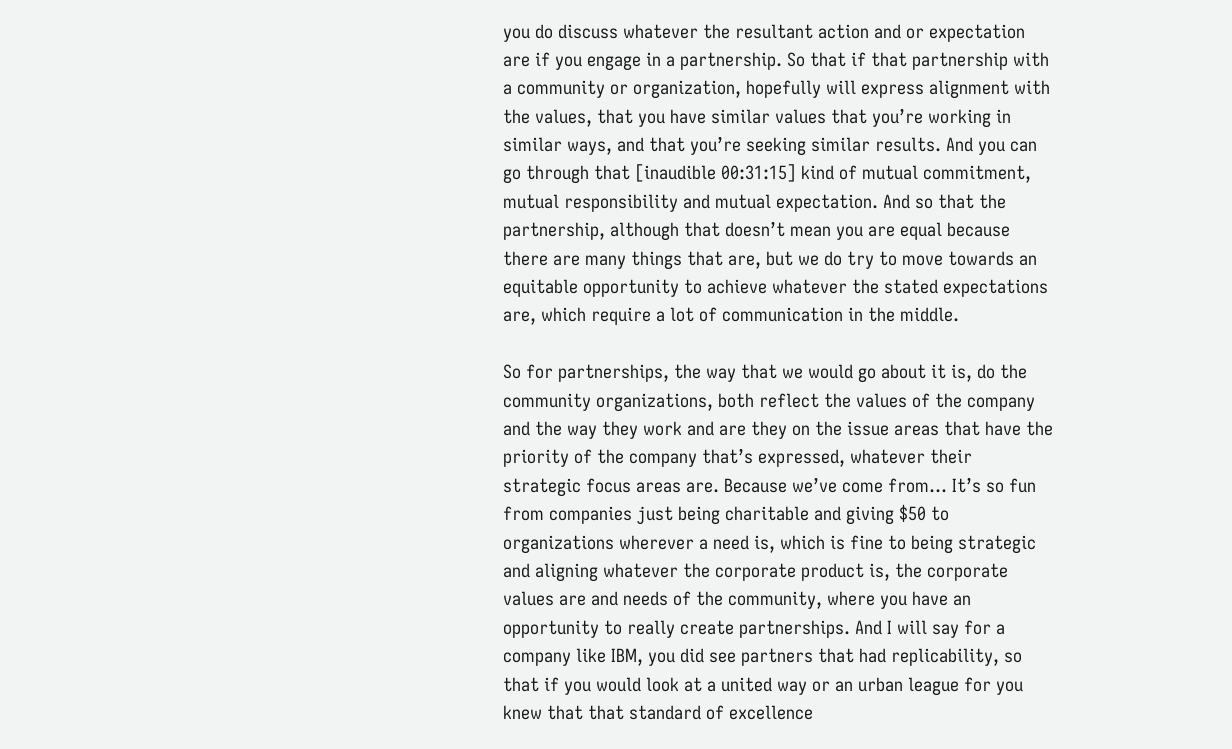you do discuss whatever the resultant action and or expectation are if you engage in a partnership. So that if that partnership with a community or organization, hopefully will express alignment with the values, that you have similar values that you’re working in similar ways, and that you’re seeking similar results. And you can go through that [inaudible 00:31:15] kind of mutual commitment, mutual responsibility and mutual expectation. And so that the partnership, although that doesn’t mean you are equal because there are many things that are, but we do try to move towards an equitable opportunity to achieve whatever the stated expectations are, which require a lot of communication in the middle.

So for partnerships, the way that we would go about it is, do the community organizations, both reflect the values of the company and the way they work and are they on the issue areas that have the priority of the company that’s expressed, whatever their strategic focus areas are. Because we’ve come from… It’s so fun from companies just being charitable and giving $50 to organizations wherever a need is, which is fine to being strategic and aligning whatever the corporate product is, the corporate values are and needs of the community, where you have an opportunity to really create partnerships. And I will say for a company like IBM, you did see partners that had replicability, so that if you would look at a united way or an urban league for you knew that that standard of excellence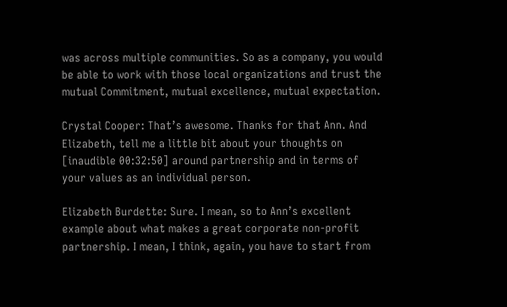was across multiple communities. So as a company, you would be able to work with those local organizations and trust the mutual Commitment, mutual excellence, mutual expectation.

Crystal Cooper: That’s awesome. Thanks for that Ann. And Elizabeth, tell me a little bit about your thoughts on [inaudible 00:32:50] around partnership and in terms of your values as an individual person.

Elizabeth Burdette: Sure. I mean, so to Ann’s excellent example about what makes a great corporate non-profit partnership. I mean, I think, again, you have to start from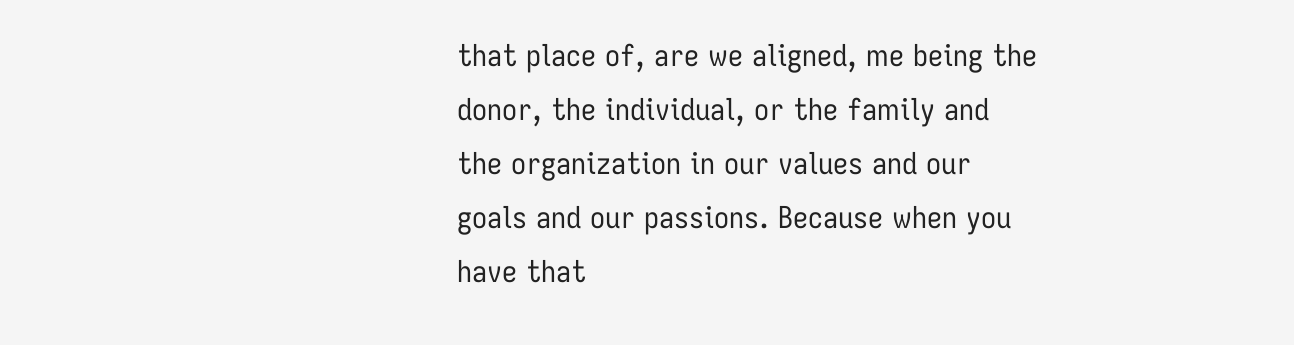that place of, are we aligned, me being the donor, the individual, or the family and the organization in our values and our goals and our passions. Because when you have that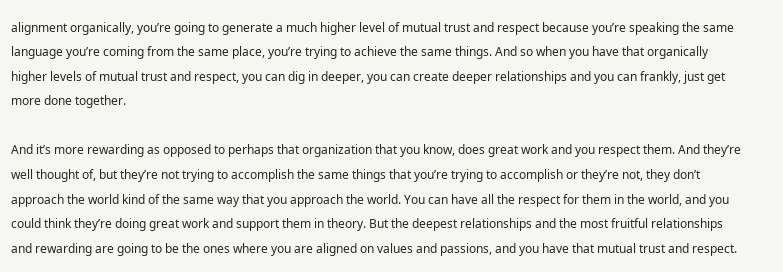alignment organically, you’re going to generate a much higher level of mutual trust and respect because you’re speaking the same language you’re coming from the same place, you’re trying to achieve the same things. And so when you have that organically higher levels of mutual trust and respect, you can dig in deeper, you can create deeper relationships and you can frankly, just get more done together.

And it’s more rewarding as opposed to perhaps that organization that you know, does great work and you respect them. And they’re well thought of, but they’re not trying to accomplish the same things that you’re trying to accomplish or they’re not, they don’t approach the world kind of the same way that you approach the world. You can have all the respect for them in the world, and you could think they’re doing great work and support them in theory. But the deepest relationships and the most fruitful relationships and rewarding are going to be the ones where you are aligned on values and passions, and you have that mutual trust and respect.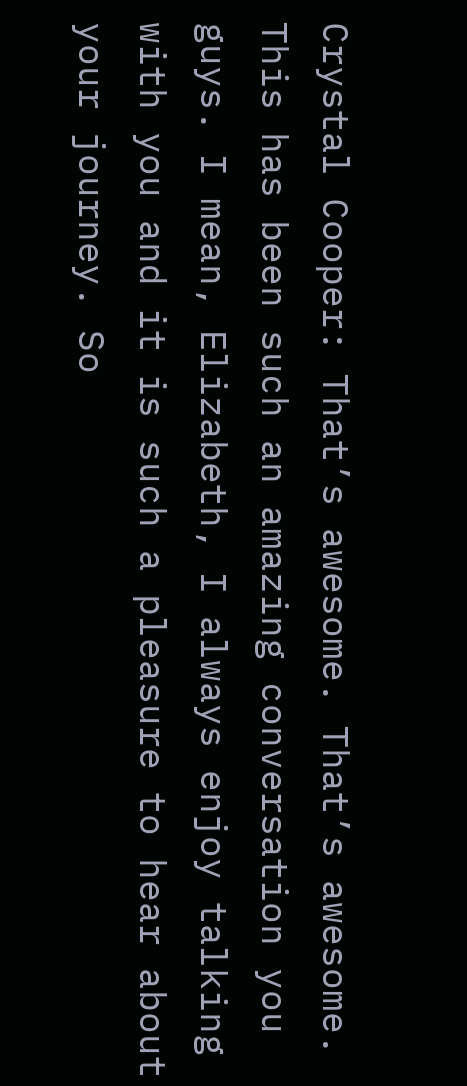Crystal Cooper: That’s awesome. That’s awesome. This has been such an amazing conversation you guys. I mean, Elizabeth, I always enjoy talking with you and it is such a pleasure to hear about your journey. So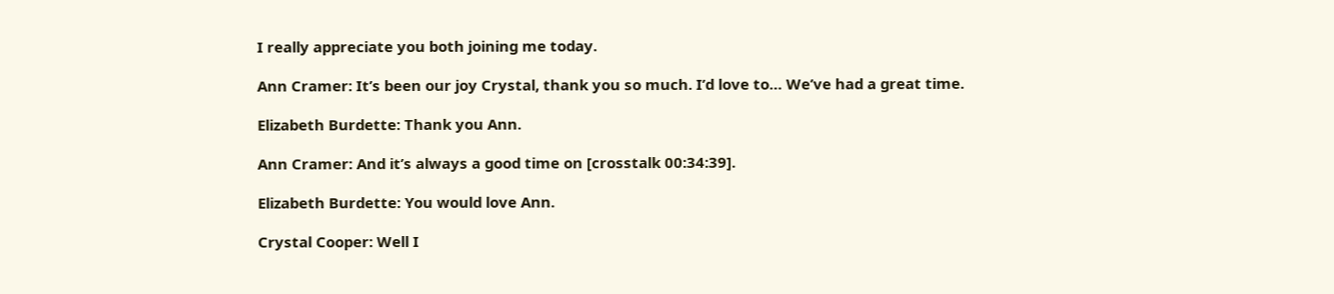I really appreciate you both joining me today.

Ann Cramer: It’s been our joy Crystal, thank you so much. I’d love to… We’ve had a great time.

Elizabeth Burdette: Thank you Ann.

Ann Cramer: And it’s always a good time on [crosstalk 00:34:39].

Elizabeth Burdette: You would love Ann.

Crystal Cooper: Well I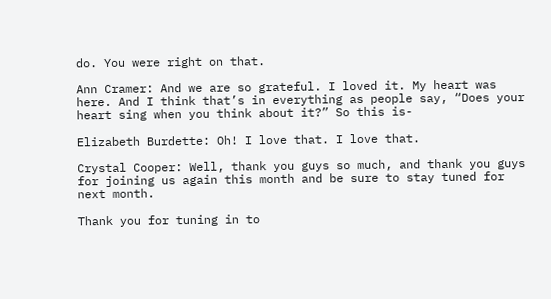do. You were right on that.

Ann Cramer: And we are so grateful. I loved it. My heart was here. And I think that’s in everything as people say, “Does your heart sing when you think about it?” So this is-

Elizabeth Burdette: Oh! I love that. I love that.

Crystal Cooper: Well, thank you guys so much, and thank you guys for joining us again this month and be sure to stay tuned for next month.

Thank you for tuning in to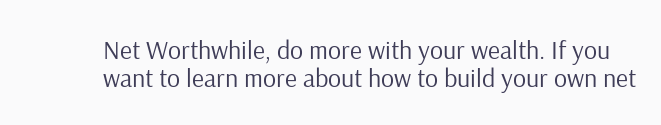Net Worthwhile, do more with your wealth. If you want to learn more about how to build your own net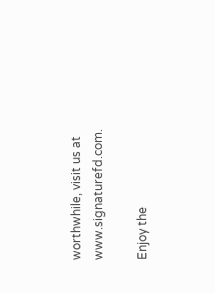worthwhile, visit us at www.signaturefd.com.

Enjoy the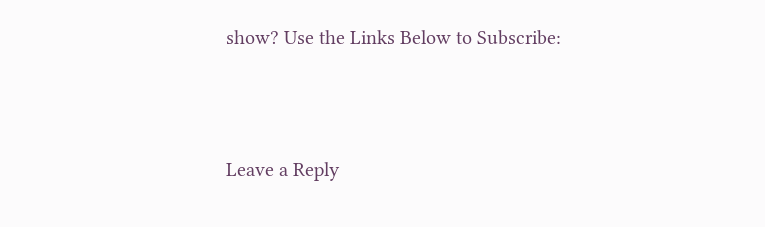show? Use the Links Below to Subscribe:





Leave a Reply